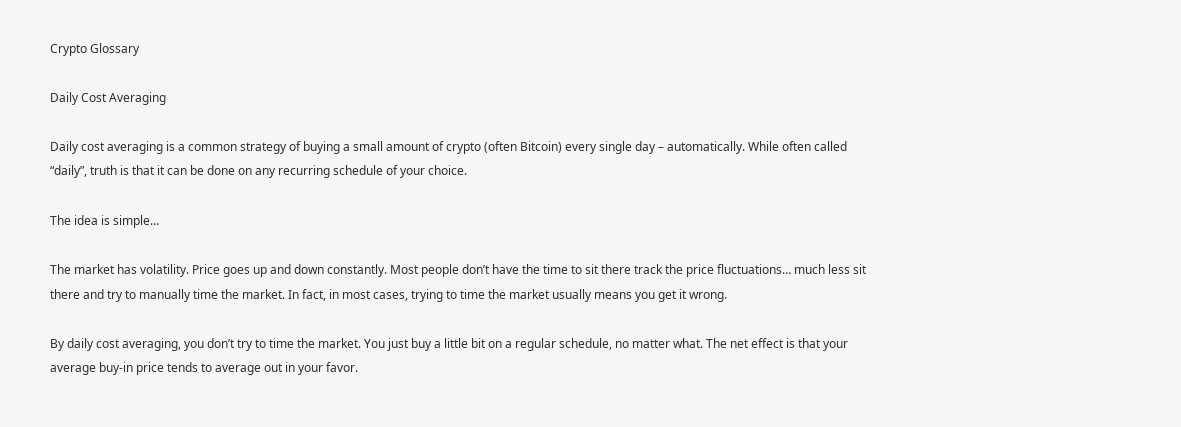Crypto Glossary

Daily Cost Averaging

Daily cost averaging is a common strategy of buying a small amount of crypto (often Bitcoin) every single day – automatically. While often called “daily”, truth is that it can be done on any recurring schedule of your choice.

The idea is simple…

The market has volatility. Price goes up and down constantly. Most people don’t have the time to sit there track the price fluctuations… much less sit there and try to manually time the market. In fact, in most cases, trying to time the market usually means you get it wrong.

By daily cost averaging, you don’t try to time the market. You just buy a little bit on a regular schedule, no matter what. The net effect is that your average buy-in price tends to average out in your favor.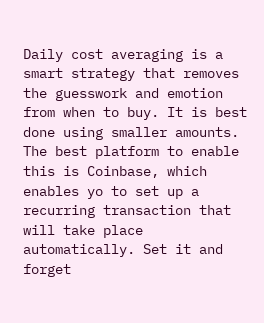Daily cost averaging is a smart strategy that removes the guesswork and emotion from when to buy. It is best done using smaller amounts. The best platform to enable this is Coinbase, which enables yo to set up a recurring transaction that will take place automatically. Set it and forget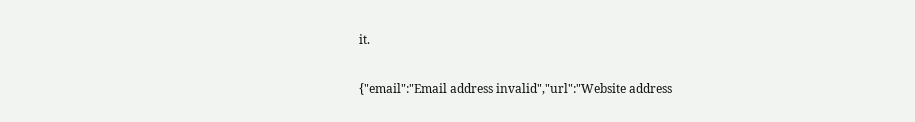it.

{"email":"Email address invalid","url":"Website address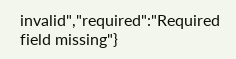invalid","required":"Required field missing"}